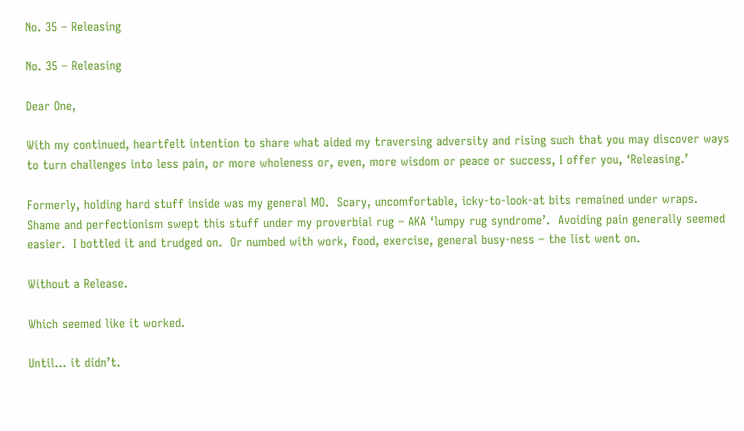No. 35 – Releasing

No. 35 – Releasing

Dear One,

With my continued, heartfelt intention to share what aided my traversing adversity and rising such that you may discover ways to turn challenges into less pain, or more wholeness or, even, more wisdom or peace or success, I offer you, ‘Releasing.’

Formerly, holding hard stuff inside was my general MO.  Scary, uncomfortable, icky-to-look-at bits remained under wraps.  Shame and perfectionism swept this stuff under my proverbial rug – AKA ‘lumpy rug syndrome’.  Avoiding pain generally seemed easier.  I bottled it and trudged on.  Or numbed with work, food, exercise, general busy-ness – the list went on.

Without a Release.

Which seemed like it worked.

Until… it didn’t.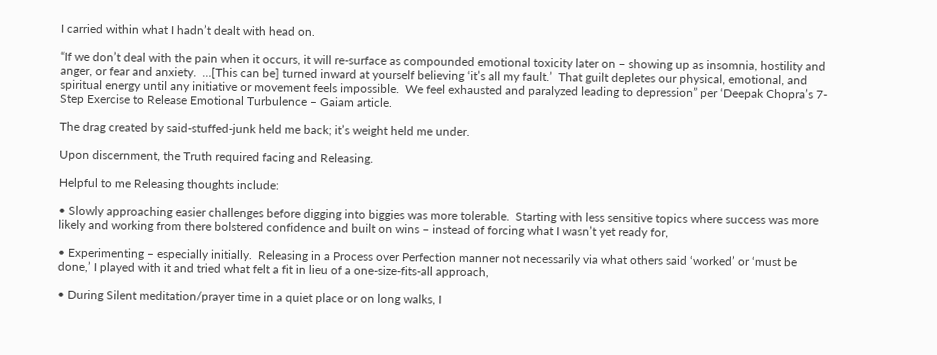I carried within what I hadn’t dealt with head on.

“If we don’t deal with the pain when it occurs, it will re-surface as compounded emotional toxicity later on – showing up as insomnia, hostility and anger, or fear and anxiety.  …[This can be] turned inward at yourself believing ‘it’s all my fault.’  That guilt depletes our physical, emotional, and spiritual energy until any initiative or movement feels impossible.  We feel exhausted and paralyzed leading to depression” per ‘Deepak Chopra’s 7-Step Exercise to Release Emotional Turbulence – Gaiam article.

The drag created by said-stuffed-junk held me back; it’s weight held me under.

Upon discernment, the Truth required facing and Releasing.

Helpful to me Releasing thoughts include:

• Slowly approaching easier challenges before digging into biggies was more tolerable.  Starting with less sensitive topics where success was more likely and working from there bolstered confidence and built on wins – instead of forcing what I wasn’t yet ready for,

• Experimenting – especially initially.  Releasing in a Process over Perfection manner not necessarily via what others said ‘worked’ or ‘must be done,’ I played with it and tried what felt a fit in lieu of a one-size-fits-all approach,

• During Silent meditation/prayer time in a quiet place or on long walks, I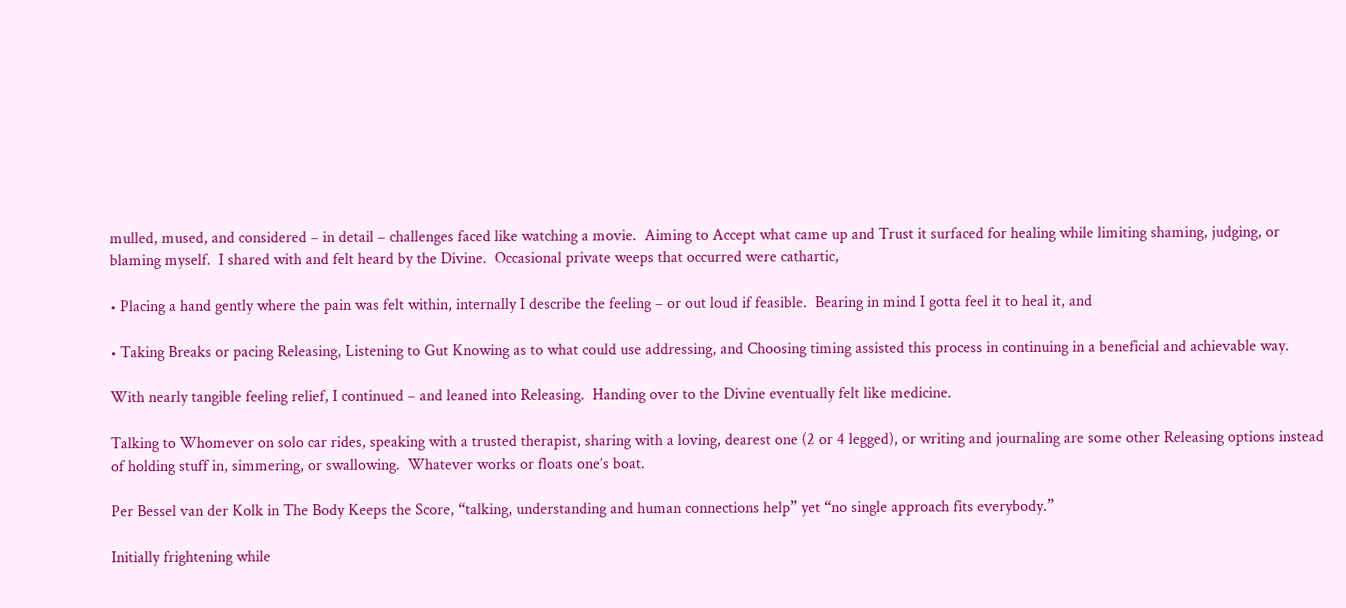mulled, mused, and considered – in detail – challenges faced like watching a movie.  Aiming to Accept what came up and Trust it surfaced for healing while limiting shaming, judging, or blaming myself.  I shared with and felt heard by the Divine.  Occasional private weeps that occurred were cathartic,

• Placing a hand gently where the pain was felt within, internally I describe the feeling – or out loud if feasible.  Bearing in mind I gotta feel it to heal it, and

• Taking Breaks or pacing Releasing, Listening to Gut Knowing as to what could use addressing, and Choosing timing assisted this process in continuing in a beneficial and achievable way.

With nearly tangible feeling relief, I continued – and leaned into Releasing.  Handing over to the Divine eventually felt like medicine.

Talking to Whomever on solo car rides, speaking with a trusted therapist, sharing with a loving, dearest one (2 or 4 legged), or writing and journaling are some other Releasing options instead of holding stuff in, simmering, or swallowing.  Whatever works or floats one’s boat.

Per Bessel van der Kolk in The Body Keeps the Score, “talking, understanding and human connections help” yet “no single approach fits everybody.”

Initially frightening while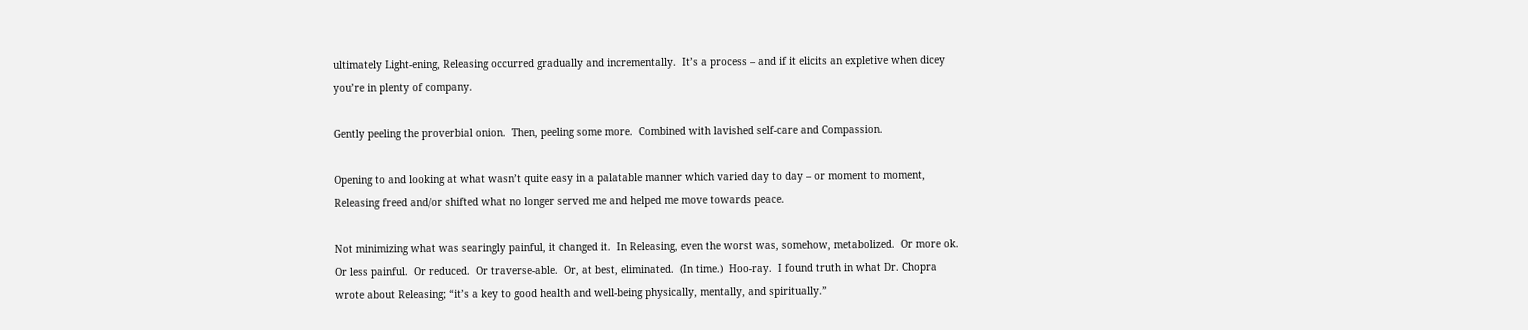ultimately Light-ening, Releasing occurred gradually and incrementally.  It’s a process – and if it elicits an expletive when dicey you’re in plenty of company.

Gently peeling the proverbial onion.  Then, peeling some more.  Combined with lavished self-care and Compassion.

Opening to and looking at what wasn’t quite easy in a palatable manner which varied day to day – or moment to moment, Releasing freed and/or shifted what no longer served me and helped me move towards peace.

Not minimizing what was searingly painful, it changed it.  In Releasing, even the worst was, somehow, metabolized.  Or more ok.  Or less painful.  Or reduced.  Or traverse-able.  Or, at best, eliminated.  (In time.)  Hoo-ray.  I found truth in what Dr. Chopra wrote about Releasing; “it’s a key to good health and well-being physically, mentally, and spiritually.”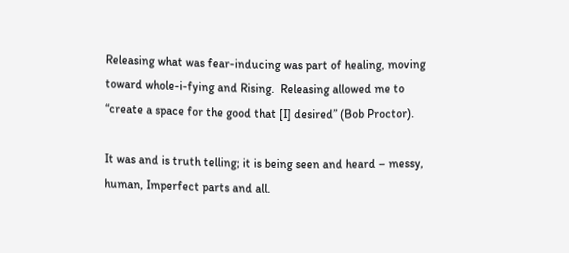Releasing what was fear-inducing was part of healing, moving toward whole-i-fying and Rising.  Releasing allowed me to “create a space for the good that [I] desired” (Bob Proctor).

It was and is truth telling; it is being seen and heard – messy, human, Imperfect parts and all.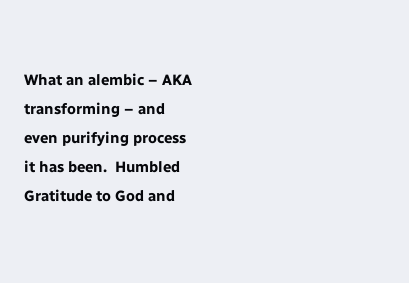What an alembic – AKA transforming – and even purifying process it has been.  Humbled Gratitude to God and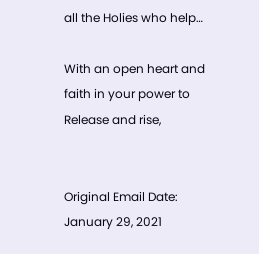all the Holies who help…

With an open heart and faith in your power to Release and rise,


Original Email Date:  January 29, 2021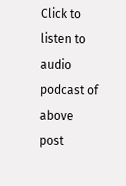Click to listen to audio podcast of above post